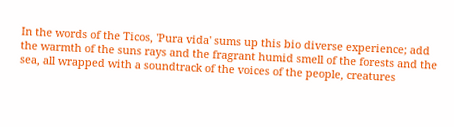In the words of the Ticos, 'Pura vida' sums up this bio diverse experience; add the warmth of the suns rays and the fragrant humid smell of the forests and the sea, all wrapped with a soundtrack of the voices of the people, creatures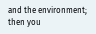and the environment; then you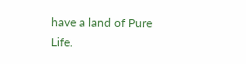have a land of Pure Life.